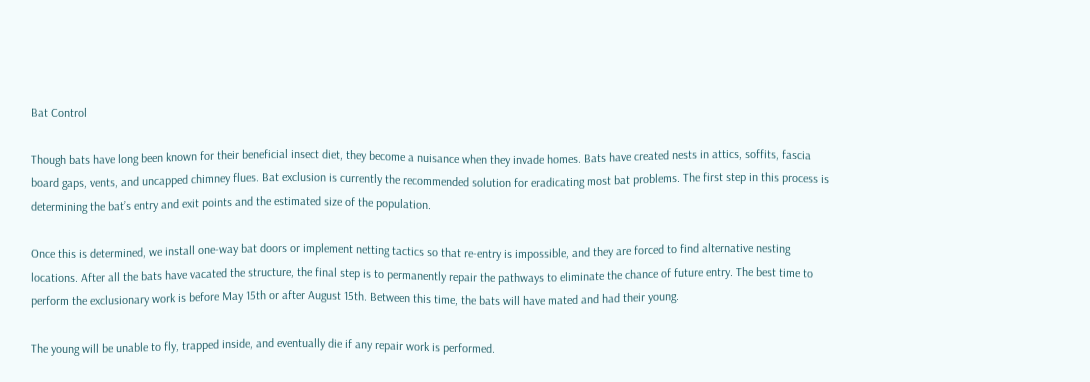Bat Control

Though bats have long been known for their beneficial insect diet, they become a nuisance when they invade homes. Bats have created nests in attics, soffits, fascia board gaps, vents, and uncapped chimney flues. Bat exclusion is currently the recommended solution for eradicating most bat problems. The first step in this process is determining the bat’s entry and exit points and the estimated size of the population.

Once this is determined, we install one-way bat doors or implement netting tactics so that re-entry is impossible, and they are forced to find alternative nesting locations. After all the bats have vacated the structure, the final step is to permanently repair the pathways to eliminate the chance of future entry. The best time to perform the exclusionary work is before May 15th or after August 15th. Between this time, the bats will have mated and had their young.

The young will be unable to fly, trapped inside, and eventually die if any repair work is performed.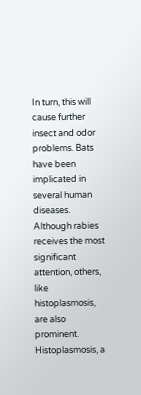In turn, this will cause further insect and odor problems. Bats have been implicated in several human diseases. Although rabies receives the most significant attention, others, like histoplasmosis, are also prominent. Histoplasmosis, a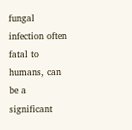fungal infection often fatal to humans, can be a significant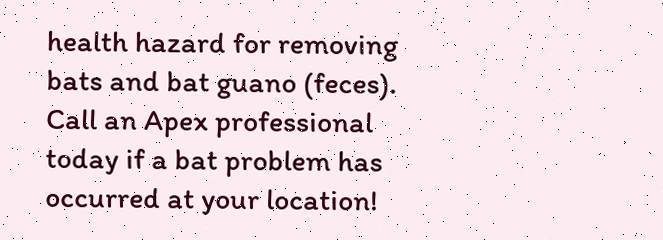health hazard for removing bats and bat guano (feces). Call an Apex professional today if a bat problem has occurred at your location!